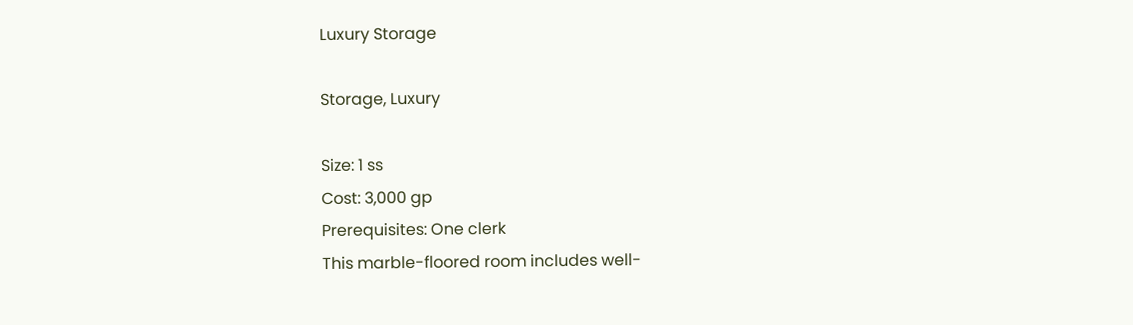Luxury Storage

Storage, Luxury

Size: 1 ss
Cost: 3,000 gp
Prerequisites: One clerk
This marble-floored room includes well-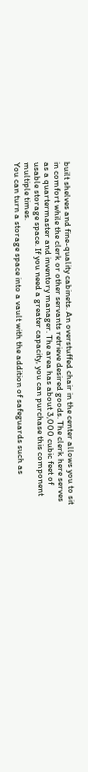built shelves and fine-quality cabinets. An overstuffed chair in the center allows you to sit in comfort while the clerk or other servants retrieve desired goods. The clerk here serves as a quartermaster and inventory manager. The area has about 3,000 cubic feet of usable storage space. If you need a greater capacity, you can purchase this component multiple times.
You can turn a storage space into a vault with the addition of safeguards such as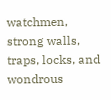watchmen, strong walls, traps, locks, and wondrous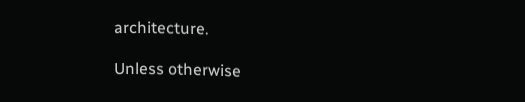architecture.

Unless otherwise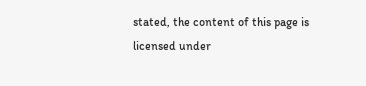stated, the content of this page is licensed under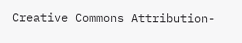Creative Commons Attribution-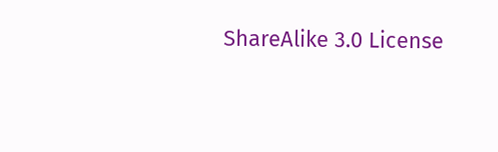ShareAlike 3.0 License